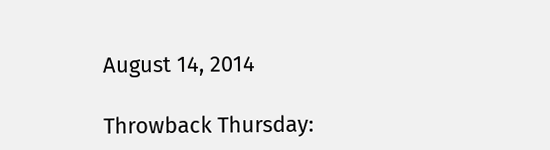August 14, 2014

Throwback Thursday: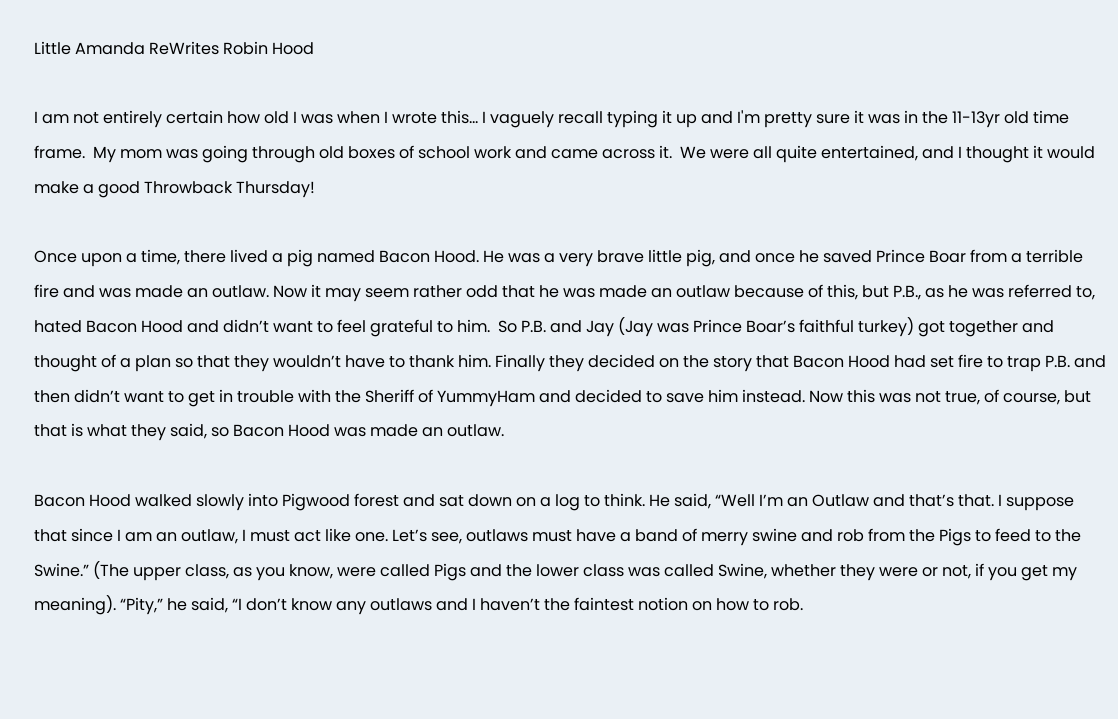Little Amanda ReWrites Robin Hood

I am not entirely certain how old I was when I wrote this... I vaguely recall typing it up and I'm pretty sure it was in the 11-13yr old time frame.  My mom was going through old boxes of school work and came across it.  We were all quite entertained, and I thought it would make a good Throwback Thursday!

Once upon a time, there lived a pig named Bacon Hood. He was a very brave little pig, and once he saved Prince Boar from a terrible fire and was made an outlaw. Now it may seem rather odd that he was made an outlaw because of this, but P.B., as he was referred to, hated Bacon Hood and didn’t want to feel grateful to him.  So P.B. and Jay (Jay was Prince Boar’s faithful turkey) got together and thought of a plan so that they wouldn’t have to thank him. Finally they decided on the story that Bacon Hood had set fire to trap P.B. and then didn’t want to get in trouble with the Sheriff of YummyHam and decided to save him instead. Now this was not true, of course, but that is what they said, so Bacon Hood was made an outlaw.

Bacon Hood walked slowly into Pigwood forest and sat down on a log to think. He said, “Well I’m an Outlaw and that’s that. I suppose that since I am an outlaw, I must act like one. Let’s see, outlaws must have a band of merry swine and rob from the Pigs to feed to the Swine.” (The upper class, as you know, were called Pigs and the lower class was called Swine, whether they were or not, if you get my meaning). “Pity,” he said, “I don’t know any outlaws and I haven’t the faintest notion on how to rob.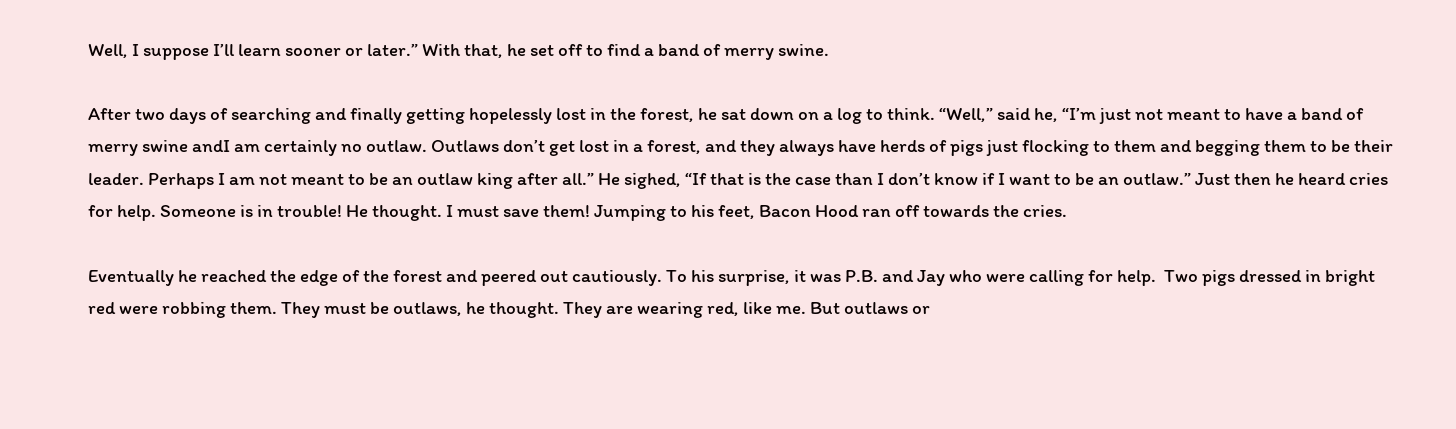Well, I suppose I’ll learn sooner or later.” With that, he set off to find a band of merry swine.

After two days of searching and finally getting hopelessly lost in the forest, he sat down on a log to think. “Well,” said he, “I’m just not meant to have a band of merry swine andI am certainly no outlaw. Outlaws don’t get lost in a forest, and they always have herds of pigs just flocking to them and begging them to be their leader. Perhaps I am not meant to be an outlaw king after all.” He sighed, “If that is the case than I don’t know if I want to be an outlaw.” Just then he heard cries for help. Someone is in trouble! He thought. I must save them! Jumping to his feet, Bacon Hood ran off towards the cries.

Eventually he reached the edge of the forest and peered out cautiously. To his surprise, it was P.B. and Jay who were calling for help.  Two pigs dressed in bright red were robbing them. They must be outlaws, he thought. They are wearing red, like me. But outlaws or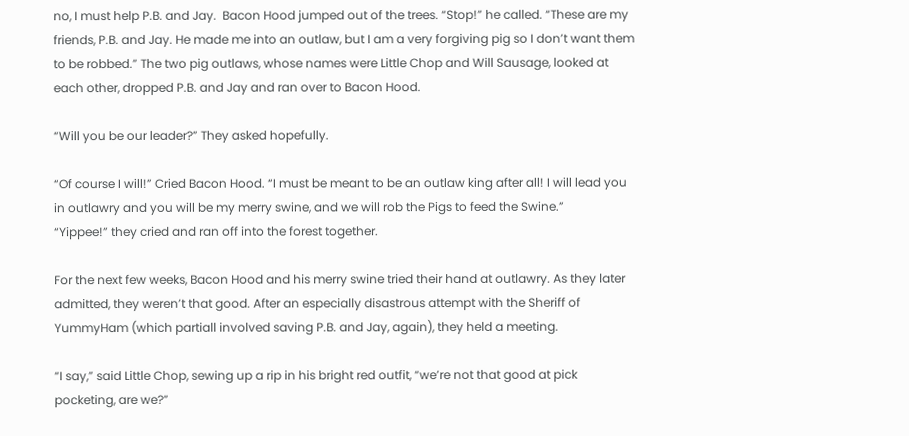no, I must help P.B. and Jay.  Bacon Hood jumped out of the trees. “Stop!” he called. “These are my friends, P.B. and Jay. He made me into an outlaw, but I am a very forgiving pig so I don’t want them to be robbed.” The two pig outlaws, whose names were Little Chop and Will Sausage, looked at each other, dropped P.B. and Jay and ran over to Bacon Hood.

“Will you be our leader?” They asked hopefully.

“Of course I will!” Cried Bacon Hood. “I must be meant to be an outlaw king after all! I will lead you in outlawry and you will be my merry swine, and we will rob the Pigs to feed the Swine.”
“Yippee!” they cried and ran off into the forest together.

For the next few weeks, Bacon Hood and his merry swine tried their hand at outlawry. As they later admitted, they weren’t that good. After an especially disastrous attempt with the Sheriff of YummyHam (which partiall involved saving P.B. and Jay, again), they held a meeting.

“I say,” said Little Chop, sewing up a rip in his bright red outfit, “we’re not that good at pick pocketing, are we?”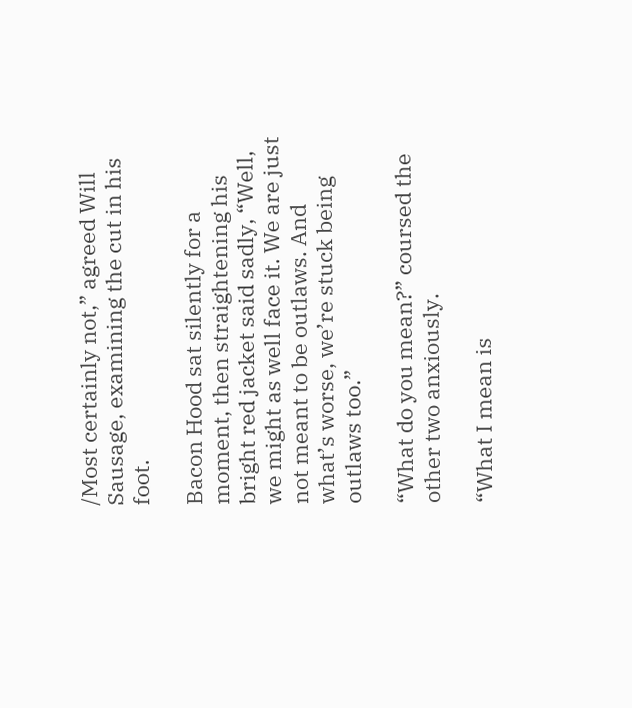/Most certainly not,” agreed Will Sausage, examining the cut in his foot.

Bacon Hood sat silently for a moment, then straightening his bright red jacket said sadly, “Well, we might as well face it. We are just not meant to be outlaws. And what’s worse, we’re stuck being outlaws too.”

“What do you mean?” coursed the other two anxiously.

“What I mean is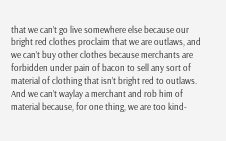that we can’t go live somewhere else because our bright red clothes proclaim that we are outlaws, and we can’t buy other clothes because merchants are forbidden under pain of bacon to sell any sort of material of clothing that isn’t bright red to outlaws. And we can’t waylay a merchant and rob him of material because, for one thing, we are too kind-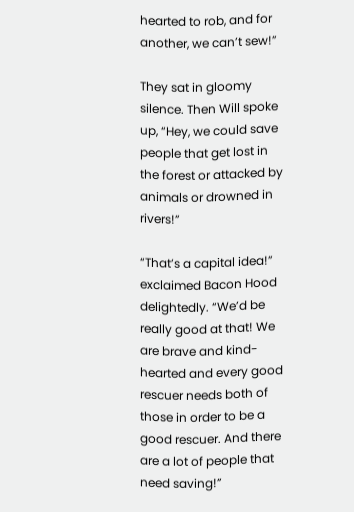hearted to rob, and for another, we can’t sew!”

They sat in gloomy silence. Then Will spoke up, “Hey, we could save people that get lost in the forest or attacked by animals or drowned in rivers!”

“That’s a capital idea!” exclaimed Bacon Hood delightedly. “We’d be really good at that! We are brave and kind-hearted and every good rescuer needs both of those in order to be a good rescuer. And there are a lot of people that need saving!”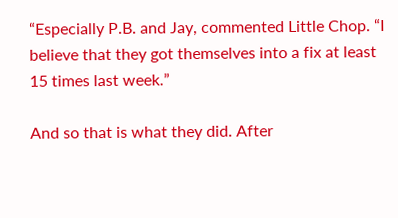“Especially P.B. and Jay, commented Little Chop. “I believe that they got themselves into a fix at least 15 times last week.”

And so that is what they did. After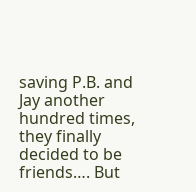saving P.B. and Jay another hundred times, they finally decided to be friends…. But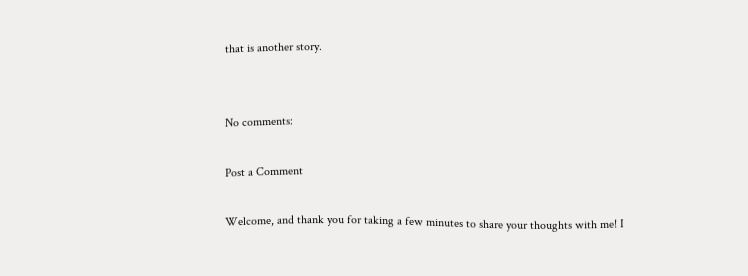that is another story.


No comments:

Post a Comment

Welcome, and thank you for taking a few minutes to share your thoughts with me! I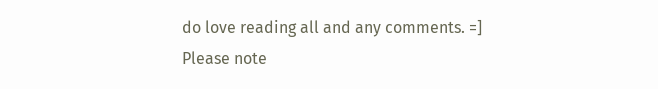do love reading all and any comments. =] Please note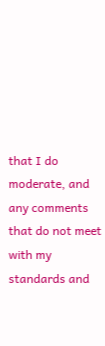that I do moderate, and any comments that do not meet with my standards and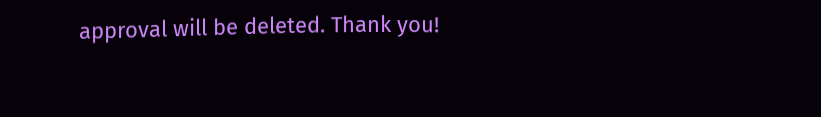approval will be deleted. Thank you!